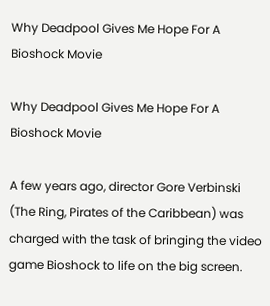Why Deadpool Gives Me Hope For A Bioshock Movie

Why Deadpool Gives Me Hope For A Bioshock Movie

A few years ago, director Gore Verbinski (The Ring, Pirates of the Caribbean) was charged with the task of bringing the video game Bioshock to life on the big screen.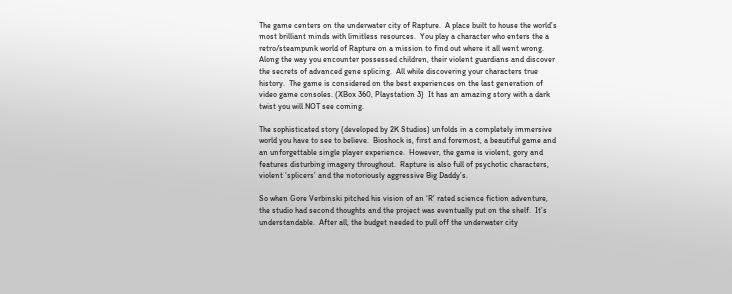The game centers on the underwater city of Rapture.  A place built to house the world’s most brilliant minds with limitless resources.  You play a character who enters the a retro/steampunk world of Rapture on a mission to find out where it all went wrong.  Along the way you encounter possessed children, their violent guardians and discover the secrets of advanced gene splicing.  All while discovering your characters true history.  The game is considered on the best experiences on the last generation of video game consoles. (XBox 360, Playstation 3)  It has an amazing story with a dark twist you will NOT see coming.

The sophisticated story (developed by 2K Studios) unfolds in a completely immersive world you have to see to believe.  Bioshock is, first and foremost, a beautiful game and an unforgettable single player experience.  However, the game is violent, gory and features disturbing imagery throughout.  Rapture is also full of psychotic characters, violent ‘splicers’ and the notoriously aggressive Big Daddy’s.

So when Gore Verbinski pitched his vision of an ‘R’ rated science fiction adventure, the studio had second thoughts and the project was eventually put on the shelf.  It’s understandable.  After all, the budget needed to pull off the underwater city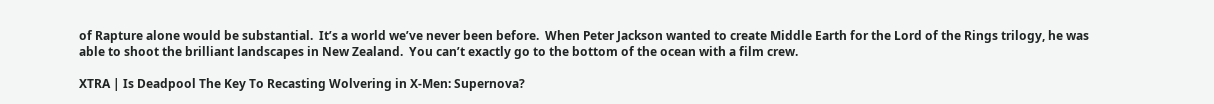of Rapture alone would be substantial.  It’s a world we’ve never been before.  When Peter Jackson wanted to create Middle Earth for the Lord of the Rings trilogy, he was able to shoot the brilliant landscapes in New Zealand.  You can’t exactly go to the bottom of the ocean with a film crew.

XTRA | Is Deadpool The Key To Recasting Wolvering in X-Men: Supernova?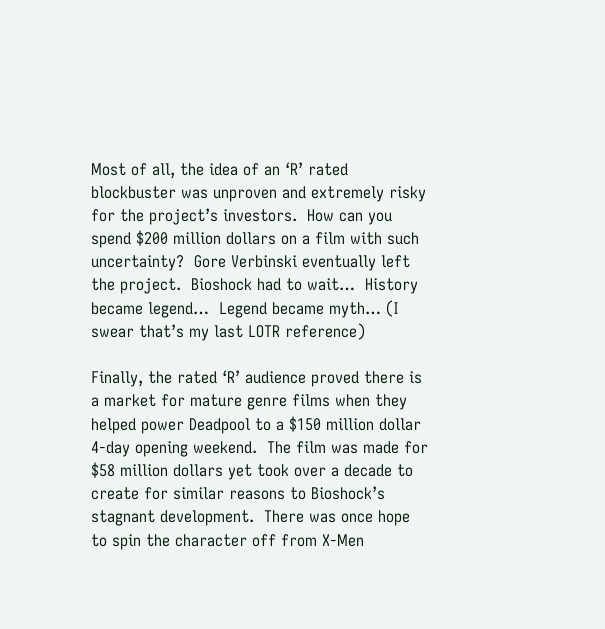Most of all, the idea of an ‘R’ rated blockbuster was unproven and extremely risky for the project’s investors.  How can you spend $200 million dollars on a film with such uncertainty?  Gore Verbinski eventually left the project.  Bioshock had to wait…  History became legend…  Legend became myth… (I swear that’s my last LOTR reference)

Finally, the rated ‘R’ audience proved there is a market for mature genre films when they helped power Deadpool to a $150 million dollar 4-day opening weekend.  The film was made for $58 million dollars yet took over a decade to create for similar reasons to Bioshock’s stagnant development.  There was once hope to spin the character off from X-Men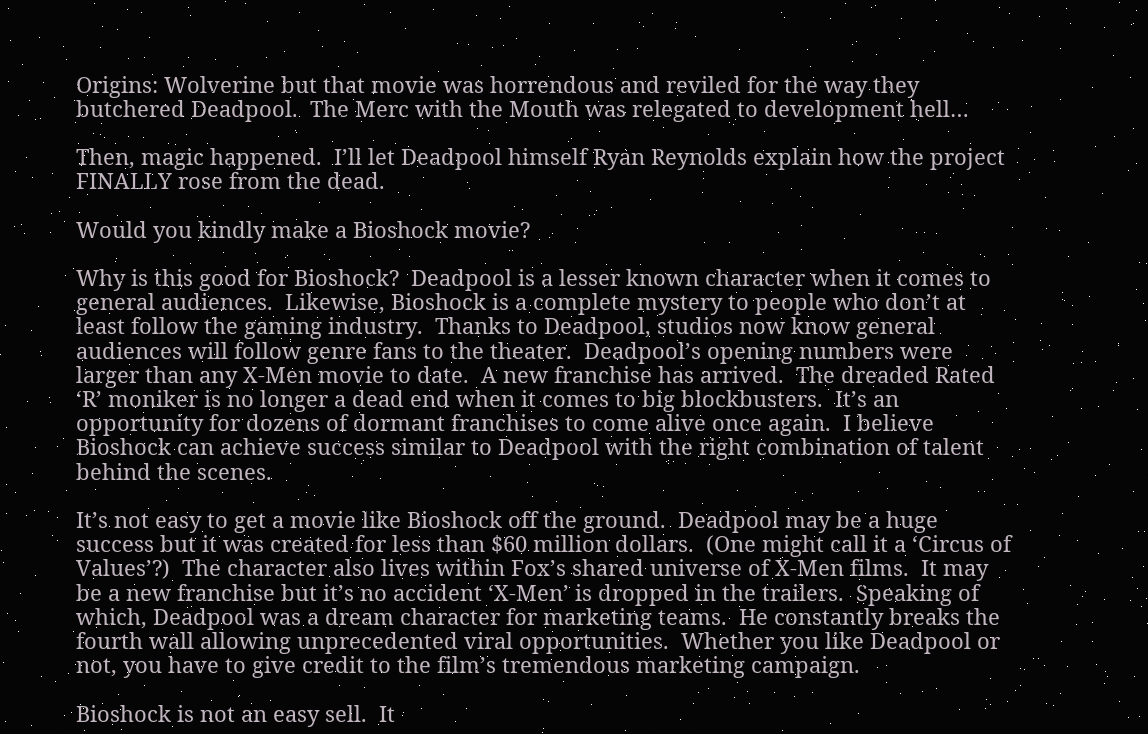Origins: Wolverine but that movie was horrendous and reviled for the way they butchered Deadpool.  The Merc with the Mouth was relegated to development hell…

Then, magic happened.  I’ll let Deadpool himself Ryan Reynolds explain how the project FINALLY rose from the dead.

Would you kindly make a Bioshock movie?

Why is this good for Bioshock?  Deadpool is a lesser known character when it comes to general audiences.  Likewise, Bioshock is a complete mystery to people who don’t at least follow the gaming industry.  Thanks to Deadpool, studios now know general audiences will follow genre fans to the theater.  Deadpool’s opening numbers were larger than any X-Men movie to date.  A new franchise has arrived.  The dreaded Rated ‘R’ moniker is no longer a dead end when it comes to big blockbusters.  It’s an opportunity for dozens of dormant franchises to come alive once again.  I believe Bioshock can achieve success similar to Deadpool with the right combination of talent behind the scenes.

It’s not easy to get a movie like Bioshock off the ground.  Deadpool may be a huge success but it was created for less than $60 million dollars.  (One might call it a ‘Circus of Values’?)  The character also lives within Fox’s shared universe of X-Men films.  It may be a new franchise but it’s no accident ‘X-Men’ is dropped in the trailers.  Speaking of which, Deadpool was a dream character for marketing teams.  He constantly breaks the fourth wall allowing unprecedented viral opportunities.  Whether you like Deadpool or not, you have to give credit to the film’s tremendous marketing campaign.

Bioshock is not an easy sell.  It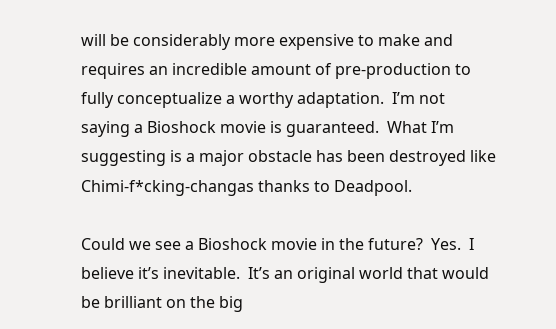will be considerably more expensive to make and requires an incredible amount of pre-production to fully conceptualize a worthy adaptation.  I’m not saying a Bioshock movie is guaranteed.  What I’m suggesting is a major obstacle has been destroyed like Chimi-f*cking-changas thanks to Deadpool.

Could we see a Bioshock movie in the future?  Yes.  I believe it’s inevitable.  It’s an original world that would be brilliant on the big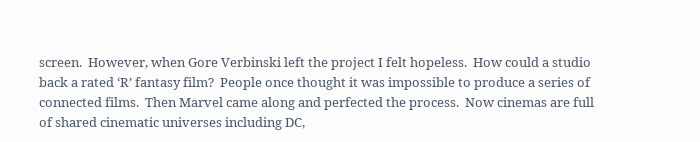screen.  However, when Gore Verbinski left the project I felt hopeless.  How could a studio back a rated ‘R’ fantasy film?  People once thought it was impossible to produce a series of connected films.  Then Marvel came along and perfected the process.  Now cinemas are full of shared cinematic universes including DC,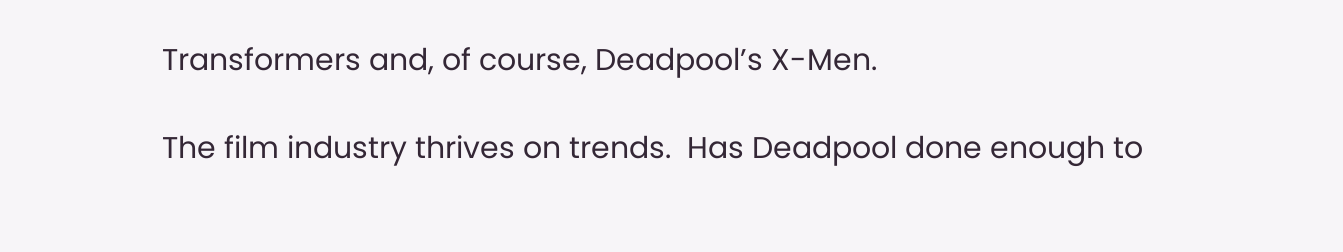Transformers and, of course, Deadpool’s X-Men.

The film industry thrives on trends.  Has Deadpool done enough to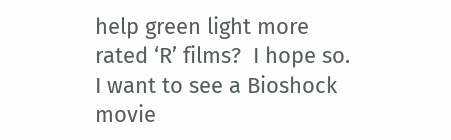help green light more rated ‘R’ films?  I hope so.  I want to see a Bioshock movie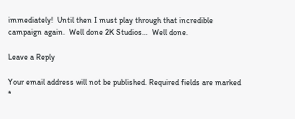immediately!  Until then I must play through that incredible campaign again.  Well done 2K Studios…  Well done.

Leave a Reply

Your email address will not be published. Required fields are marked *